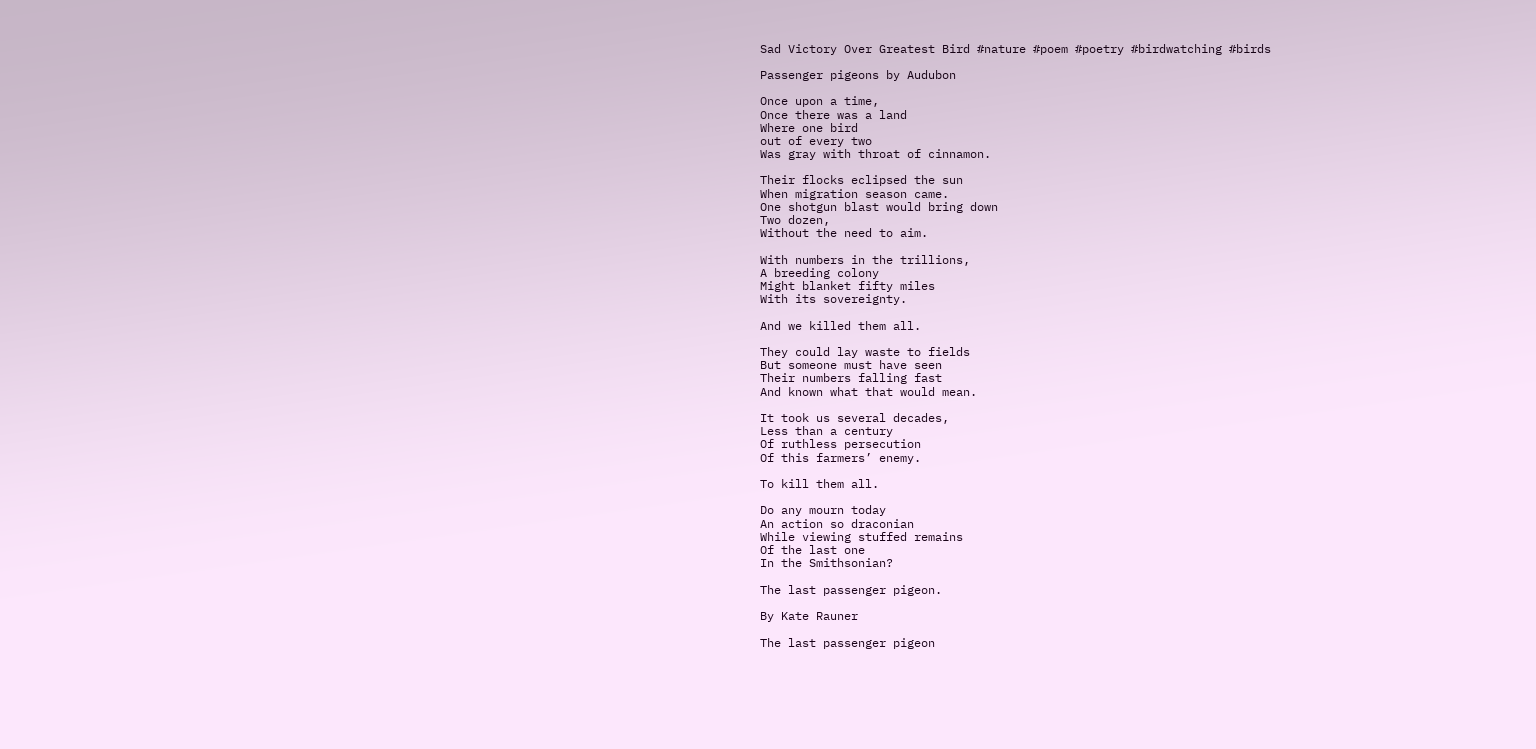Sad Victory Over Greatest Bird #nature #poem #poetry #birdwatching #birds

Passenger pigeons by Audubon

Once upon a time,
Once there was a land
Where one bird
out of every two
Was gray with throat of cinnamon.

Their flocks eclipsed the sun
When migration season came.
One shotgun blast would bring down
Two dozen,
Without the need to aim.

With numbers in the trillions,
A breeding colony
Might blanket fifty miles
With its sovereignty.

And we killed them all.

They could lay waste to fields
But someone must have seen
Their numbers falling fast
And known what that would mean.

It took us several decades,
Less than a century
Of ruthless persecution
Of this farmers’ enemy.

To kill them all.

Do any mourn today
An action so draconian
While viewing stuffed remains
Of the last one
In the Smithsonian?

The last passenger pigeon.

By Kate Rauner

The last passenger pigeon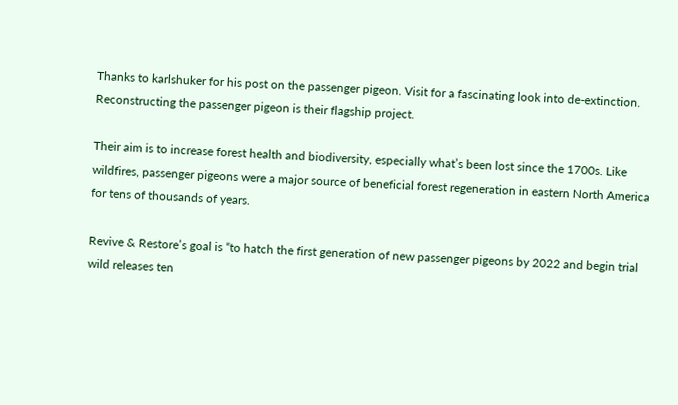Thanks to karlshuker for his post on the passenger pigeon. Visit for a fascinating look into de-extinction. Reconstructing the passenger pigeon is their flagship project.

Their aim is to increase forest health and biodiversity, especially what’s been lost since the 1700s. Like wildfires, passenger pigeons were a major source of beneficial forest regeneration in eastern North America for tens of thousands of years.

Revive & Restore’s goal is “to hatch the first generation of new passenger pigeons by 2022 and begin trial wild releases ten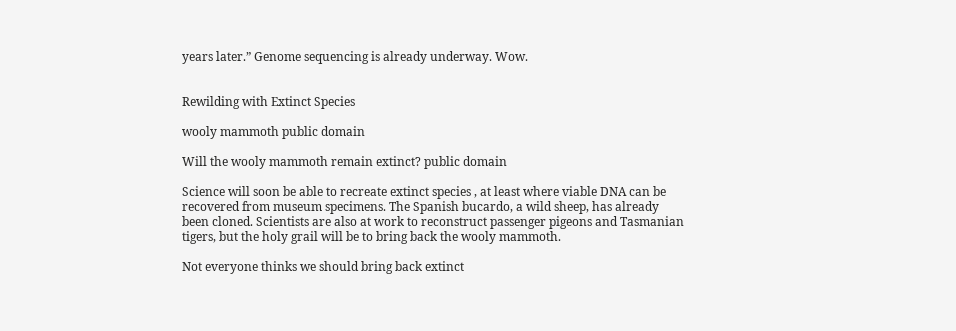years later.” Genome sequencing is already underway. Wow.


Rewilding with Extinct Species

wooly mammoth public domain

Will the wooly mammoth remain extinct? public domain

Science will soon be able to recreate extinct species , at least where viable DNA can be recovered from museum specimens. The Spanish bucardo, a wild sheep, has already been cloned. Scientists are also at work to reconstruct passenger pigeons and Tasmanian tigers, but the holy grail will be to bring back the wooly mammoth.

Not everyone thinks we should bring back extinct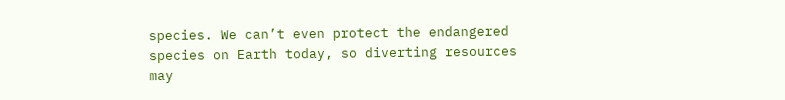species. We can’t even protect the endangered species on Earth today, so diverting resources may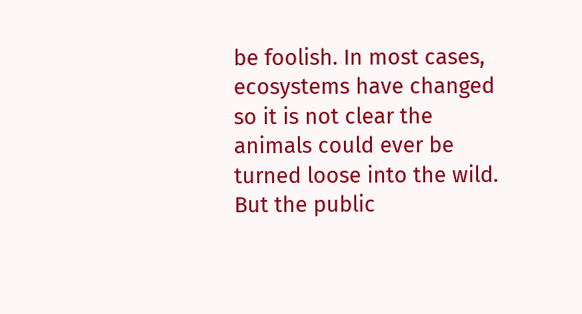be foolish. In most cases, ecosystems have changed so it is not clear the animals could ever be turned loose into the wild. But the public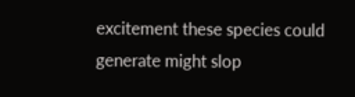excitement these species could generate might slop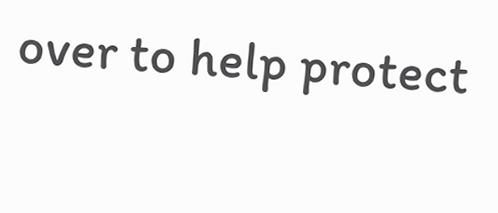over to help protect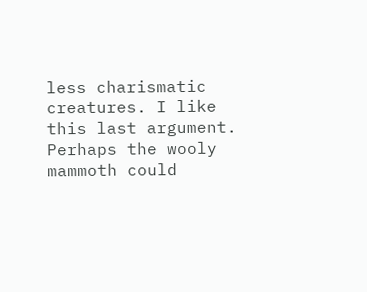less charismatic creatures. I like this last argument. Perhaps the wooly mammoth could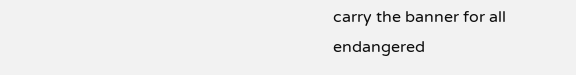carry the banner for all endangered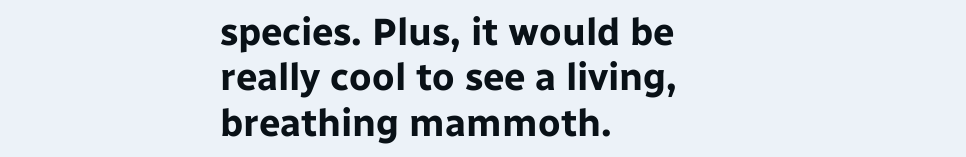species. Plus, it would be really cool to see a living, breathing mammoth.